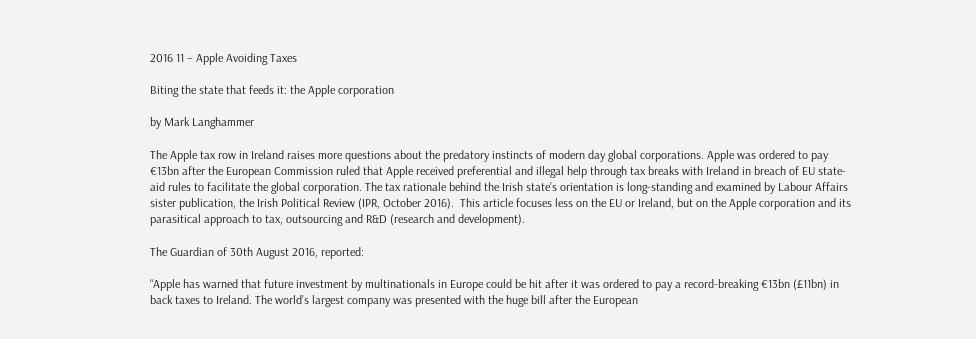2016 11 – Apple Avoiding Taxes

Biting the state that feeds it: the Apple corporation

by Mark Langhammer

The Apple tax row in Ireland raises more questions about the predatory instincts of modern day global corporations. Apple was ordered to pay €13bn after the European Commission ruled that Apple received preferential and illegal help through tax breaks with Ireland in breach of EU state-aid rules to facilitate the global corporation. The tax rationale behind the Irish state’s orientation is long-standing and examined by Labour Affairs sister publication, the Irish Political Review (IPR, October 2016).  This article focuses less on the EU or Ireland, but on the Apple corporation and its parasitical approach to tax, outsourcing and R&D (research and development).

The Guardian of 30th August 2016, reported:

“Apple has warned that future investment by multinationals in Europe could be hit after it was ordered to pay a record-breaking €13bn (£11bn) in back taxes to Ireland. The world’s largest company was presented with the huge bill after the European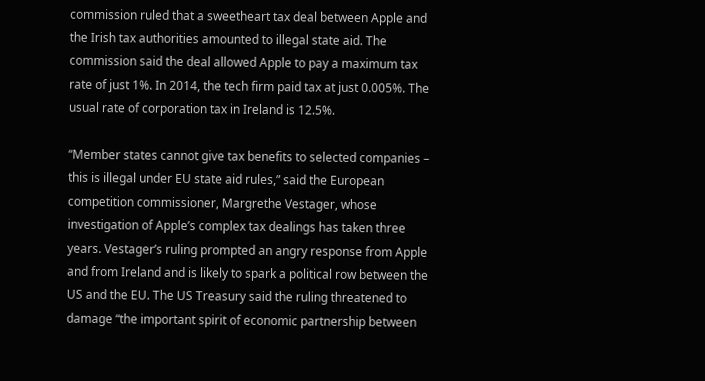commission ruled that a sweetheart tax deal between Apple and the Irish tax authorities amounted to illegal state aid. The commission said the deal allowed Apple to pay a maximum tax rate of just 1%. In 2014, the tech firm paid tax at just 0.005%. The usual rate of corporation tax in Ireland is 12.5%.

“Member states cannot give tax benefits to selected companies – this is illegal under EU state aid rules,” said the European competition commissioner, Margrethe Vestager, whose investigation of Apple’s complex tax dealings has taken three years. Vestager’s ruling prompted an angry response from Apple and from Ireland and is likely to spark a political row between the US and the EU. The US Treasury said the ruling threatened to damage “the important spirit of economic partnership between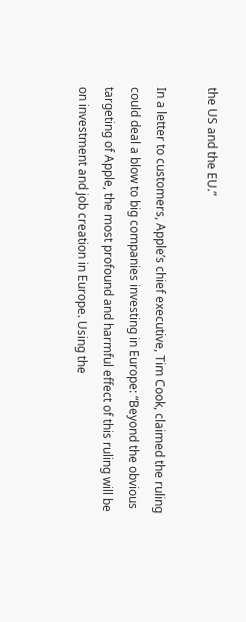the US and the EU.”

In a letter to customers, Apple’s chief executive, Tim Cook, claimed the ruling could deal a blow to big companies investing in Europe: “Beyond the obvious targeting of Apple, the most profound and harmful effect of this ruling will be on investment and job creation in Europe. Using the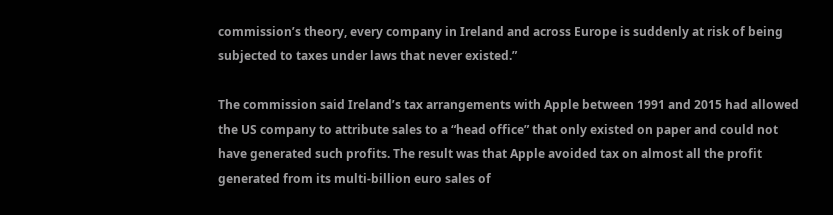commission’s theory, every company in Ireland and across Europe is suddenly at risk of being subjected to taxes under laws that never existed.”

The commission said Ireland’s tax arrangements with Apple between 1991 and 2015 had allowed the US company to attribute sales to a “head office” that only existed on paper and could not have generated such profits. The result was that Apple avoided tax on almost all the profit generated from its multi-billion euro sales of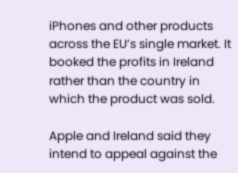iPhones and other products across the EU’s single market. It booked the profits in Ireland rather than the country in which the product was sold.

Apple and Ireland said they intend to appeal against the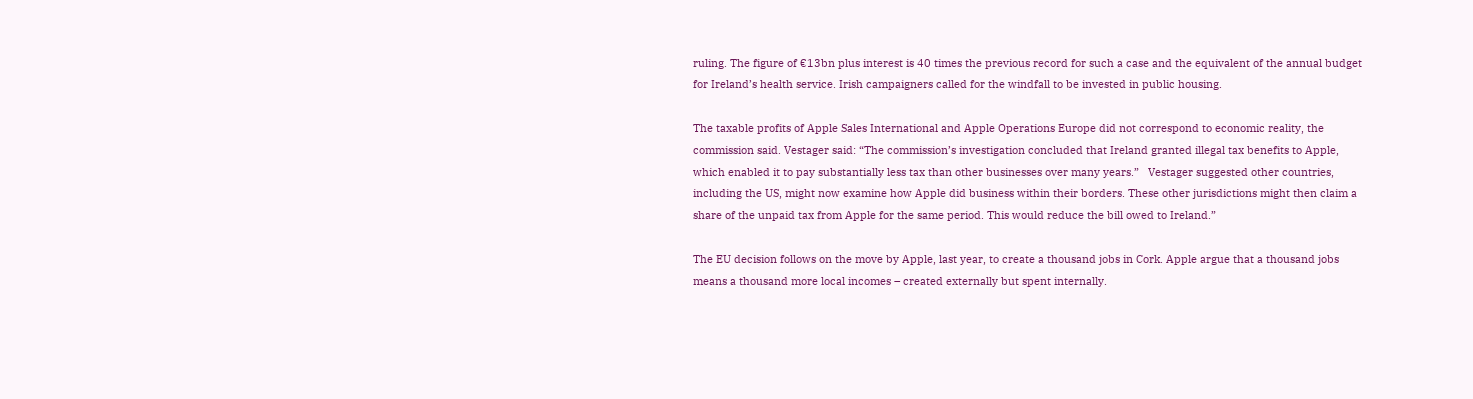ruling. The figure of €13bn plus interest is 40 times the previous record for such a case and the equivalent of the annual budget for Ireland’s health service. Irish campaigners called for the windfall to be invested in public housing.

The taxable profits of Apple Sales International and Apple Operations Europe did not correspond to economic reality, the commission said. Vestager said: “The commission’s investigation concluded that Ireland granted illegal tax benefits to Apple, which enabled it to pay substantially less tax than other businesses over many years.”   Vestager suggested other countries, including the US, might now examine how Apple did business within their borders. These other jurisdictions might then claim a share of the unpaid tax from Apple for the same period. This would reduce the bill owed to Ireland.”

The EU decision follows on the move by Apple, last year, to create a thousand jobs in Cork. Apple argue that a thousand jobs means a thousand more local incomes – created externally but spent internally.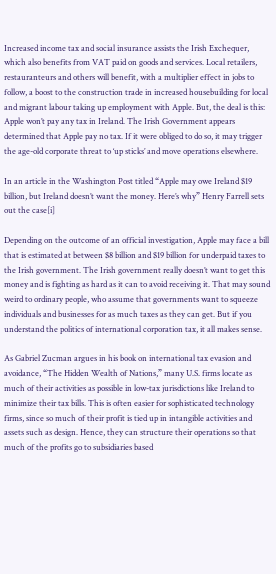Increased income tax and social insurance assists the Irish Exchequer, which also benefits from VAT paid on goods and services. Local retailers, restauranteurs and others will benefit, with a multiplier effect in jobs to follow, a boost to the construction trade in increased housebuilding for local and migrant labour taking up employment with Apple. But, the deal is this: Apple won’t pay any tax in Ireland. The Irish Government appears determined that Apple pay no tax. If it were obliged to do so, it may trigger the age-old corporate threat to ‘up sticks’ and move operations elsewhere.

In an article in the Washington Post titled “Apple may owe Ireland $19 billion, but Ireland doesn’t want the money. Here’s why” Henry Farrell sets out the case[i]

Depending on the outcome of an official investigation, Apple may face a bill that is estimated at between $8 billion and $19 billion for underpaid taxes to the Irish government. The Irish government really doesn’t want to get this money and is fighting as hard as it can to avoid receiving it. That may sound weird to ordinary people, who assume that governments want to squeeze individuals and businesses for as much taxes as they can get. But if you understand the politics of international corporation tax, it all makes sense.

As Gabriel Zucman argues in his book on international tax evasion and avoidance, “The Hidden Wealth of Nations,” many U.S. firms locate as much of their activities as possible in low-tax jurisdictions like Ireland to minimize their tax bills. This is often easier for sophisticated technology firms, since so much of their profit is tied up in intangible activities and assets such as design. Hence, they can structure their operations so that much of the profits go to subsidiaries based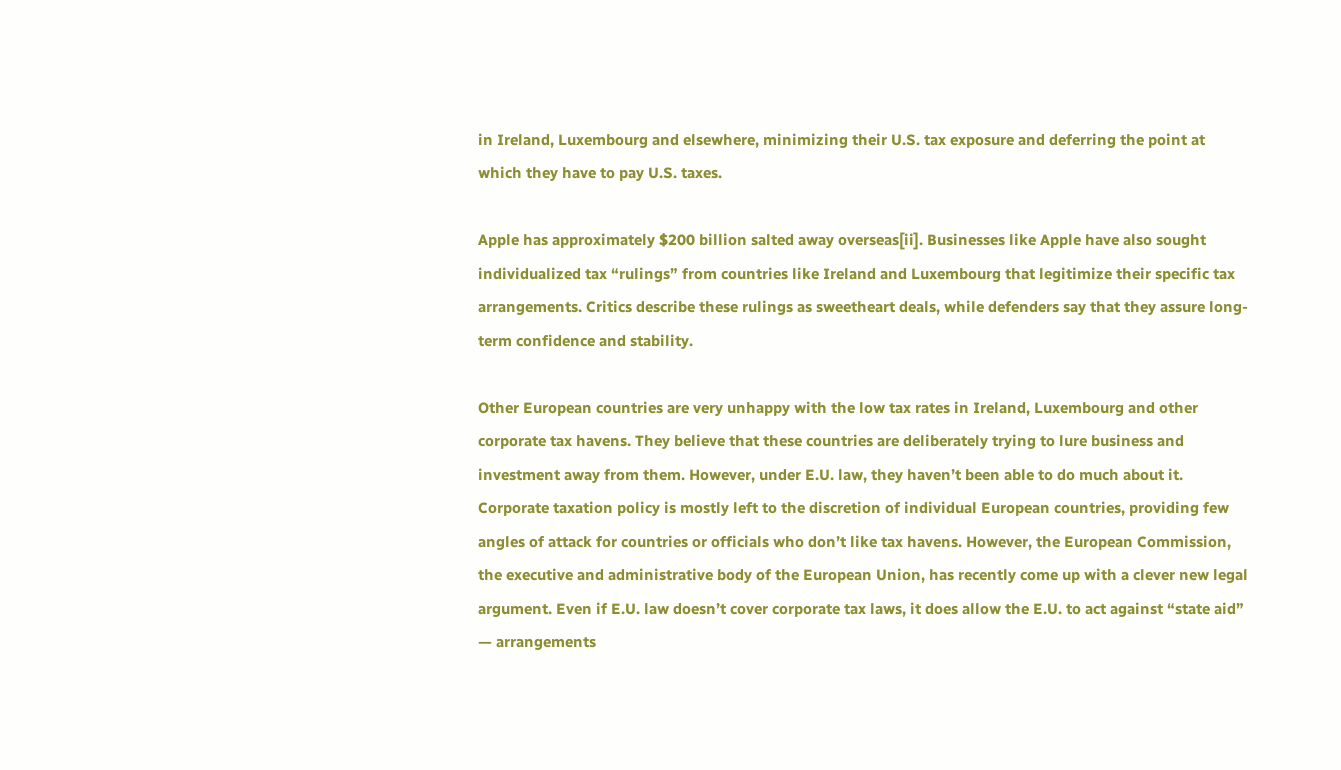in Ireland, Luxembourg and elsewhere, minimizing their U.S. tax exposure and deferring the point at which they have to pay U.S. taxes.

Apple has approximately $200 billion salted away overseas[ii]. Businesses like Apple have also sought individualized tax “rulings” from countries like Ireland and Luxembourg that legitimize their specific tax arrangements. Critics describe these rulings as sweetheart deals, while defenders say that they assure long-term confidence and stability.

Other European countries are very unhappy with the low tax rates in Ireland, Luxembourg and other corporate tax havens. They believe that these countries are deliberately trying to lure business and investment away from them. However, under E.U. law, they haven’t been able to do much about it. Corporate taxation policy is mostly left to the discretion of individual European countries, providing few angles of attack for countries or officials who don’t like tax havens. However, the European Commission, the executive and administrative body of the European Union, has recently come up with a clever new legal argument. Even if E.U. law doesn’t cover corporate tax laws, it does allow the E.U. to act against “state aid” — arrangements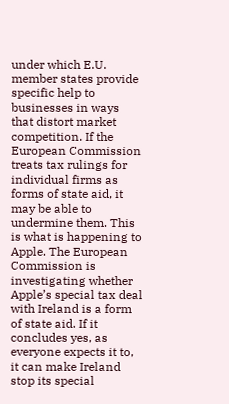under which E.U. member states provide specific help to businesses in ways that distort market competition. If the European Commission treats tax rulings for individual firms as forms of state aid, it may be able to undermine them. This is what is happening to Apple. The European Commission is investigating whether Apple’s special tax deal with Ireland is a form of state aid. If it concludes yes, as everyone expects it to, it can make Ireland stop its special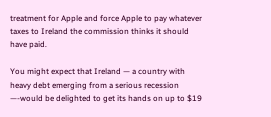treatment for Apple and force Apple to pay whatever taxes to Ireland the commission thinks it should have paid.

You might expect that Ireland — a country with heavy debt emerging from a serious recession —-would be delighted to get its hands on up to $19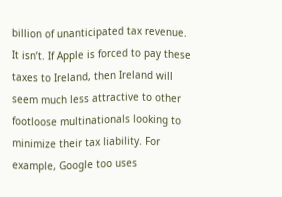billion of unanticipated tax revenue. It isn’t. If Apple is forced to pay these taxes to Ireland, then Ireland will seem much less attractive to other footloose multinationals looking to minimize their tax liability. For example, Google too uses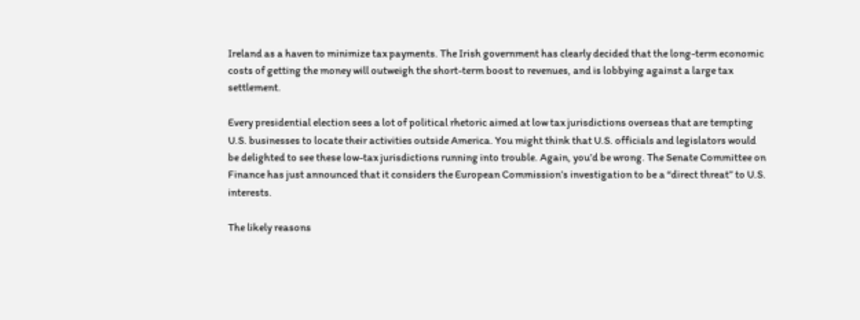Ireland as a haven to minimize tax payments. The Irish government has clearly decided that the long-term economic costs of getting the money will outweigh the short-term boost to revenues, and is lobbying against a large tax settlement.

Every presidential election sees a lot of political rhetoric aimed at low tax jurisdictions overseas that are tempting U.S. businesses to locate their activities outside America. You might think that U.S. officials and legislators would be delighted to see these low-tax jurisdictions running into trouble. Again, you’d be wrong. The Senate Committee on Finance has just announced that it considers the European Commission’s investigation to be a “direct threat” to U.S. interests.

The likely reasons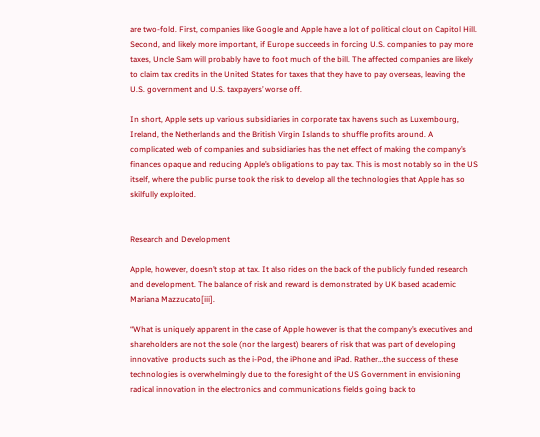are two-fold. First, companies like Google and Apple have a lot of political clout on Capitol Hill. Second, and likely more important, if Europe succeeds in forcing U.S. companies to pay more taxes, Uncle Sam will probably have to foot much of the bill. The affected companies are likely to claim tax credits in the United States for taxes that they have to pay overseas, leaving the U.S. government and U.S. taxpayers’ worse off.

In short, Apple sets up various subsidiaries in corporate tax havens such as Luxembourg, Ireland, the Netherlands and the British Virgin Islands to shuffle profits around. A complicated web of companies and subsidiaries has the net effect of making the company’s finances opaque and reducing Apple’s obligations to pay tax. This is most notably so in the US itself, where the public purse took the risk to develop all the technologies that Apple has so skilfully exploited.


Research and Development

Apple, however, doesn’t stop at tax. It also rides on the back of the publicly funded research and development. The balance of risk and reward is demonstrated by UK based academic Mariana Mazzucato[iii].

“What is uniquely apparent in the case of Apple however is that the company’s executives and shareholders are not the sole (nor the largest) bearers of risk that was part of developing innovative  products such as the i-Pod, the iPhone and iPad. Rather…the success of these technologies is overwhelmingly due to the foresight of the US Government in envisioning radical innovation in the electronics and communications fields going back to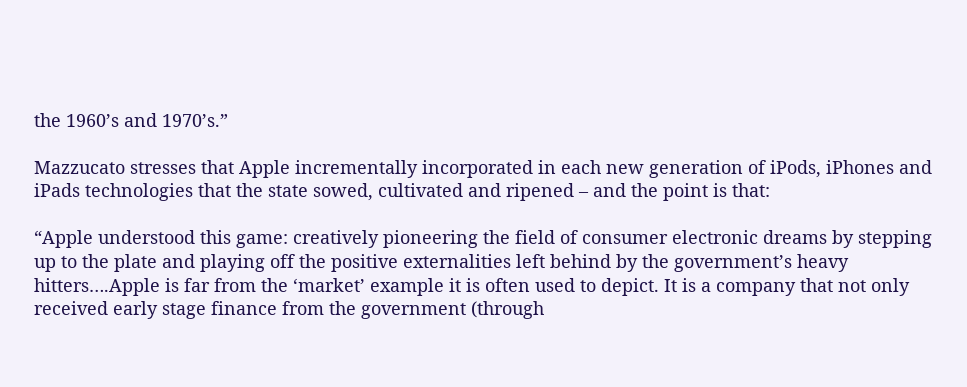the 1960’s and 1970’s.”

Mazzucato stresses that Apple incrementally incorporated in each new generation of iPods, iPhones and iPads technologies that the state sowed, cultivated and ripened – and the point is that:

“Apple understood this game: creatively pioneering the field of consumer electronic dreams by stepping up to the plate and playing off the positive externalities left behind by the government’s heavy hitters….Apple is far from the ‘market’ example it is often used to depict. It is a company that not only received early stage finance from the government (through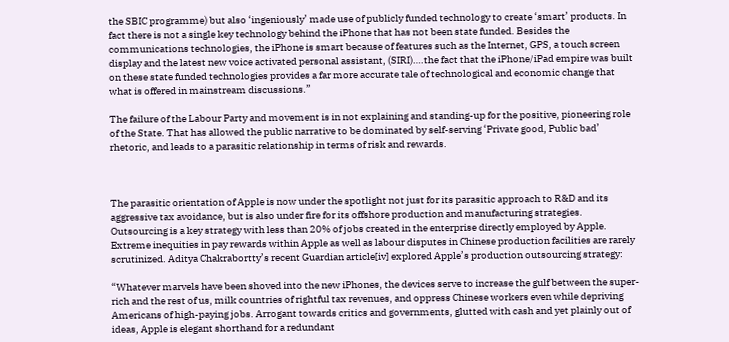the SBIC programme) but also ‘ingeniously’ made use of publicly funded technology to create ‘smart’ products. In fact there is not a single key technology behind the iPhone that has not been state funded. Besides the communications technologies, the iPhone is smart because of features such as the Internet, GPS, a touch screen display and the latest new voice activated personal assistant, (SIRI)….the fact that the iPhone/iPad empire was built on these state funded technologies provides a far more accurate tale of technological and economic change that what is offered in mainstream discussions.”

The failure of the Labour Party and movement is in not explaining and standing-up for the positive, pioneering role of the State. That has allowed the public narrative to be dominated by self-serving ‘Private good, Public bad’ rhetoric, and leads to a parasitic relationship in terms of risk and rewards.



The parasitic orientation of Apple is now under the spotlight not just for its parasitic approach to R&D and its aggressive tax avoidance, but is also under fire for its offshore production and manufacturing strategies. Outsourcing is a key strategy with less than 20% of jobs created in the enterprise directly employed by Apple.  Extreme inequities in pay rewards within Apple as well as labour disputes in Chinese production facilities are rarely scrutinized. Aditya Chakrabortty’s recent Guardian article[iv] explored Apple’s production outsourcing strategy:

“Whatever marvels have been shoved into the new iPhones, the devices serve to increase the gulf between the super-rich and the rest of us, milk countries of rightful tax revenues, and oppress Chinese workers even while depriving Americans of high-paying jobs. Arrogant towards critics and governments, glutted with cash and yet plainly out of ideas, Apple is elegant shorthand for a redundant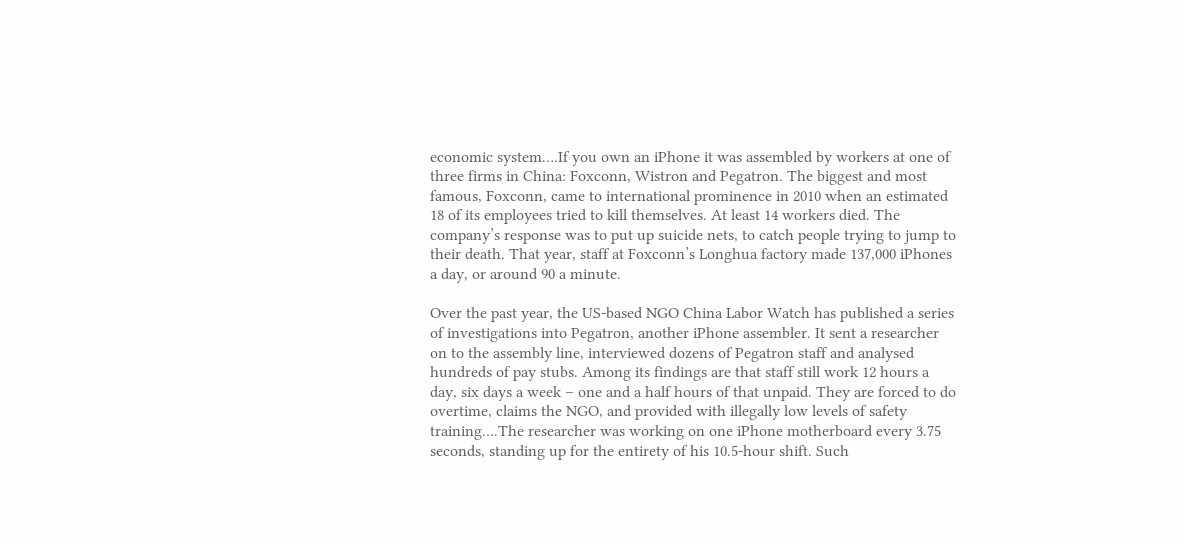economic system….If you own an iPhone it was assembled by workers at one of three firms in China: Foxconn, Wistron and Pegatron. The biggest and most famous, Foxconn, came to international prominence in 2010 when an estimated 18 of its employees tried to kill themselves. At least 14 workers died. The company’s response was to put up suicide nets, to catch people trying to jump to their death. That year, staff at Foxconn’s Longhua factory made 137,000 iPhones a day, or around 90 a minute.

Over the past year, the US-based NGO China Labor Watch has published a series of investigations into Pegatron, another iPhone assembler. It sent a researcher on to the assembly line, interviewed dozens of Pegatron staff and analysed hundreds of pay stubs. Among its findings are that staff still work 12 hours a day, six days a week – one and a half hours of that unpaid. They are forced to do overtime, claims the NGO, and provided with illegally low levels of safety training….The researcher was working on one iPhone motherboard every 3.75 seconds, standing up for the entirety of his 10.5-hour shift. Such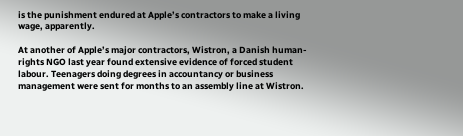is the punishment endured at Apple’s contractors to make a living wage, apparently.

At another of Apple’s major contractors, Wistron, a Danish human-rights NGO last year found extensive evidence of forced student labour. Teenagers doing degrees in accountancy or business management were sent for months to an assembly line at Wistron.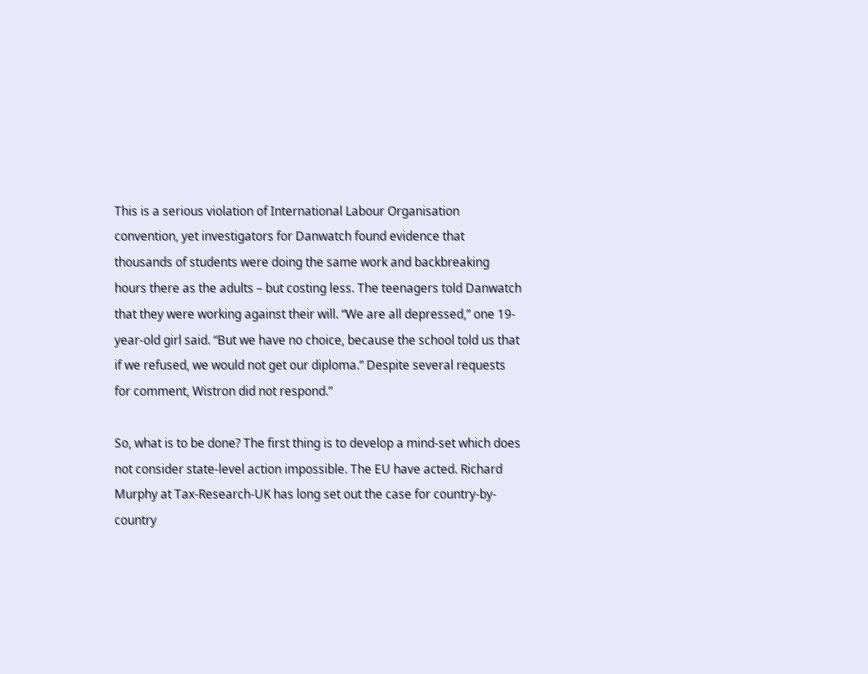This is a serious violation of International Labour Organisation convention, yet investigators for Danwatch found evidence that thousands of students were doing the same work and backbreaking hours there as the adults – but costing less. The teenagers told Danwatch that they were working against their will. “We are all depressed,” one 19-year-old girl said. “But we have no choice, because the school told us that if we refused, we would not get our diploma.” Despite several requests for comment, Wistron did not respond.”

So, what is to be done? The first thing is to develop a mind-set which does not consider state-level action impossible. The EU have acted. Richard Murphy at Tax-Research-UK has long set out the case for country-by-country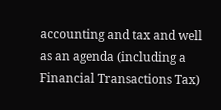accounting and tax and well as an agenda (including a Financial Transactions Tax)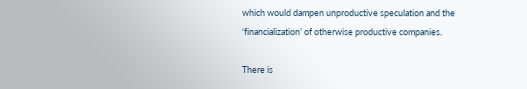which would dampen unproductive speculation and the ‘financialization’ of otherwise productive companies.

There is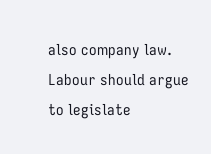also company law. Labour should argue to legislate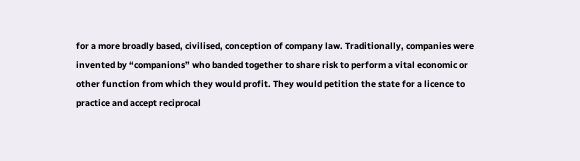for a more broadly based, civilised, conception of company law. Traditionally, companies were invented by “companions” who banded together to share risk to perform a vital economic or other function from which they would profit. They would petition the state for a licence to practice and accept reciprocal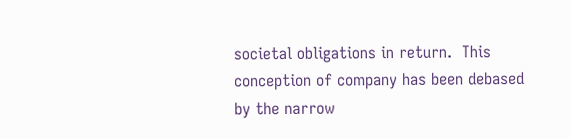societal obligations in return.  This conception of company has been debased by the narrow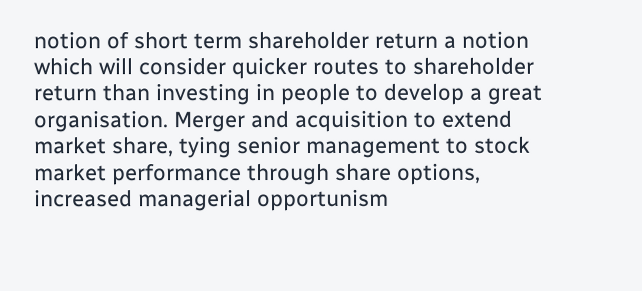notion of short term shareholder return a notion which will consider quicker routes to shareholder return than investing in people to develop a great organisation. Merger and acquisition to extend market share, tying senior management to stock market performance through share options, increased managerial opportunism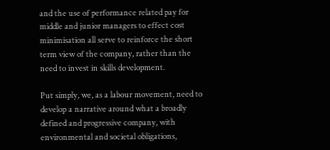and the use of performance related pay for middle and junior managers to effect cost minimisation all serve to reinforce the short term view of the company, rather than the need to invest in skills development.

Put simply, we, as a labour movement, need to develop a narrative around what a broadly defined and progressive company, with environmental and societal obligations,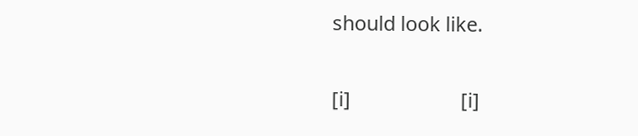should look like.

[i]                      [i]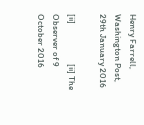Henry Farrell, Washington Post, 29th January 2016

[ii]                    [ii] The Observer of 9 October 2016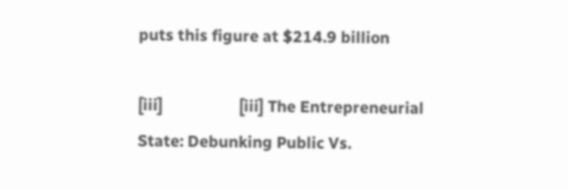puts this figure at $214.9 billion

[iii]                   [iii] The Entrepreneurial State: Debunking Public Vs.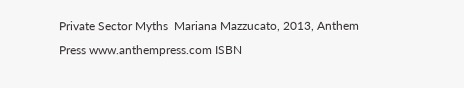Private Sector Myths  Mariana Mazzucato, 2013, Anthem Press www.anthempress.com ISBN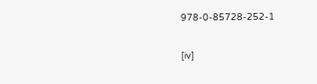978-0-85728-252-1

[iv]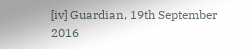[iv] Guardian, 19th September 2016